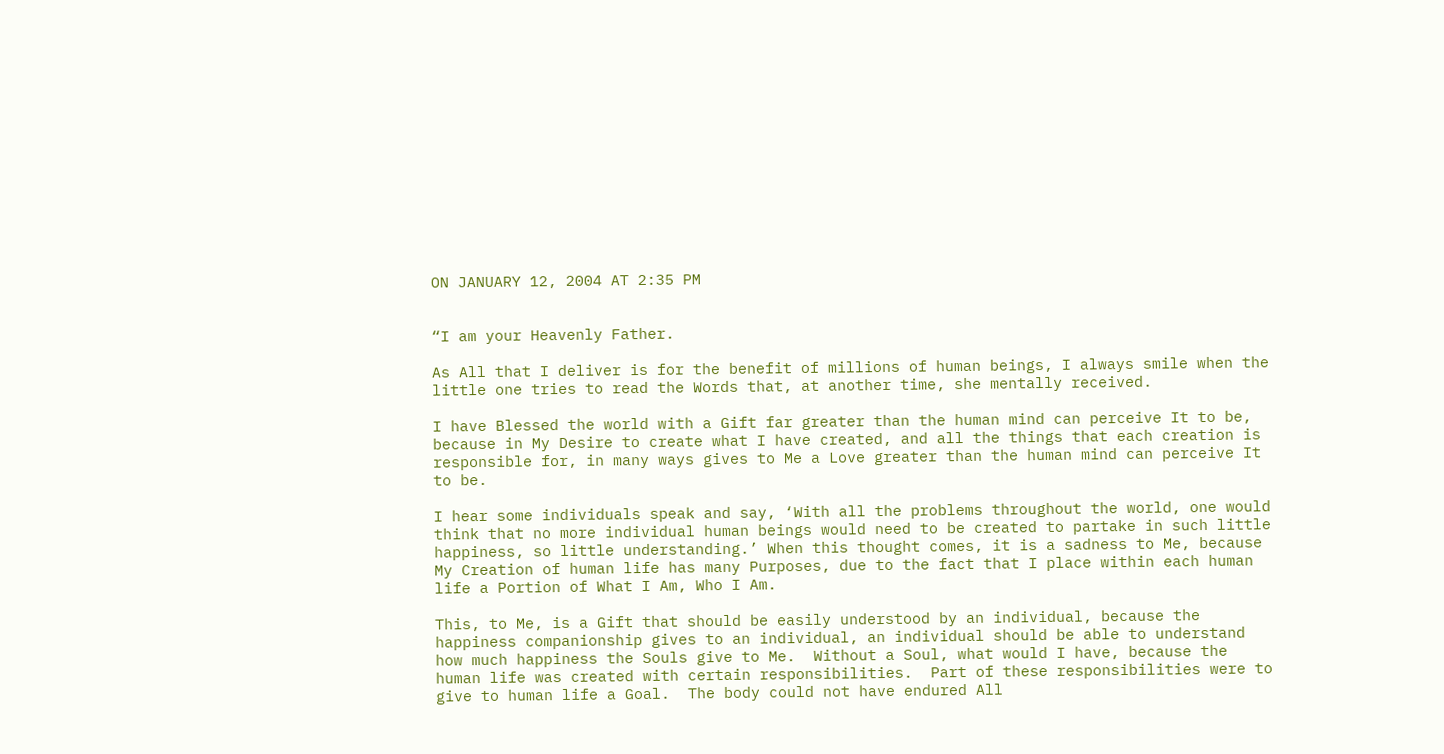ON JANUARY 12, 2004 AT 2:35 PM


“I am your Heavenly Father.

As All that I deliver is for the benefit of millions of human beings, I always smile when the little one tries to read the Words that, at another time, she mentally received.

I have Blessed the world with a Gift far greater than the human mind can perceive It to be, because in My Desire to create what I have created, and all the things that each creation is responsible for, in many ways gives to Me a Love greater than the human mind can perceive It to be.

I hear some individuals speak and say, ‘With all the problems throughout the world, one would think that no more individual human beings would need to be created to partake in such little happiness, so little understanding.’ When this thought comes, it is a sadness to Me, because My Creation of human life has many Purposes, due to the fact that I place within each human life a Portion of What I Am, Who I Am.

This, to Me, is a Gift that should be easily understood by an individual, because the happiness companionship gives to an individual, an individual should be able to understand how much happiness the Souls give to Me.  Without a Soul, what would I have, because the human life was created with certain responsibilities.  Part of these responsibilities were to give to human life a Goal.  The body could not have endured All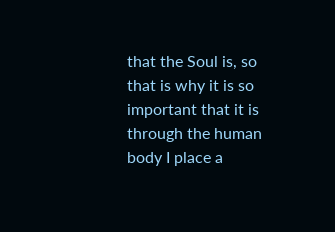that the Soul is, so that is why it is so important that it is through the human body I place a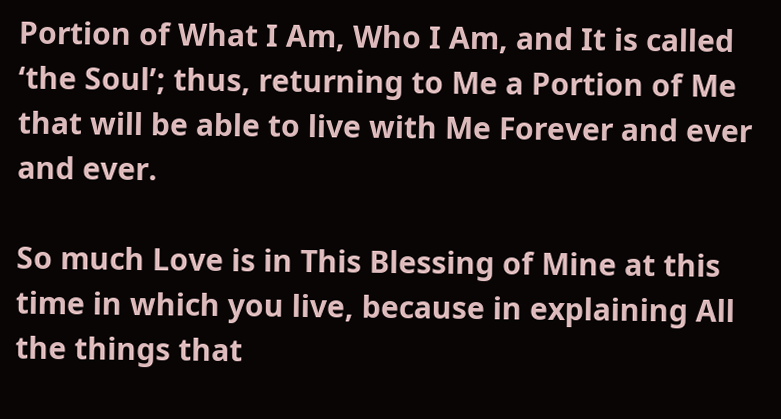Portion of What I Am, Who I Am, and It is called ‘the Soul’; thus, returning to Me a Portion of Me that will be able to live with Me Forever and ever and ever.

So much Love is in This Blessing of Mine at this time in which you live, because in explaining All the things that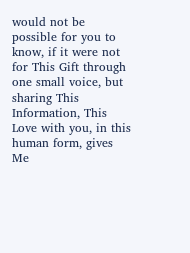would not be possible for you to know, if it were not for This Gift through one small voice, but sharing This Information, This Love with you, in this human form, gives Me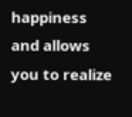happiness and allows you to realize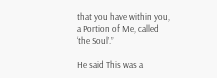that you have within you, a Portion of Me, called ‘the Soul’.”

He said This was a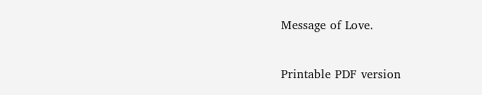Message of Love.

Printable PDF version